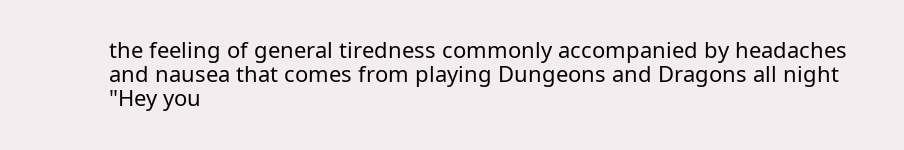the feeling of general tiredness commonly accompanied by headaches and nausea that comes from playing Dungeons and Dragons all night
"Hey you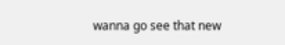wanna go see that new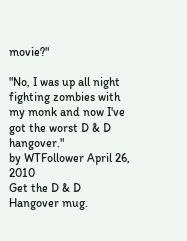movie?"

"No, I was up all night fighting zombies with my monk and now I've got the worst D & D hangover."
by WTFollower April 26, 2010
Get the D & D Hangover mug.